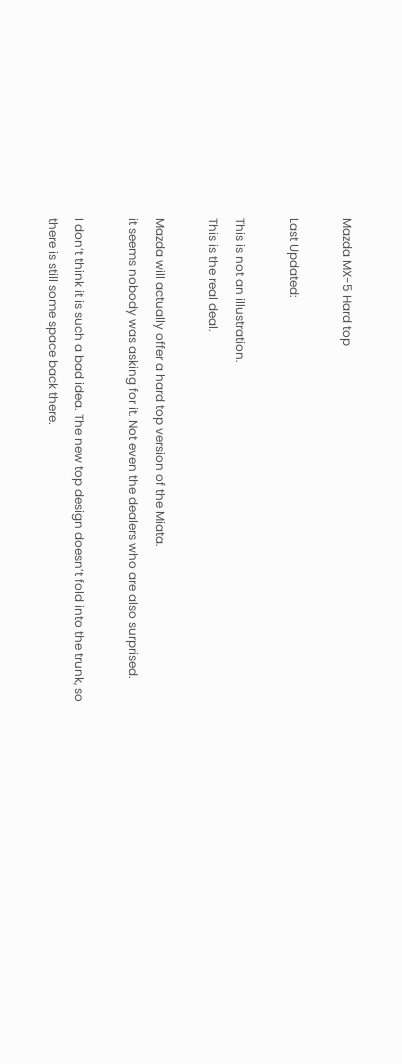Mazda MX-5 Hard top

Last Updated:

This is not an illustration.
This is the real deal.

Mazda will actually offer a hard top version of the Miata.
it seems nobody was asking for it. Not even the dealers who are also surprised.

I don’t think it is such a bad idea. The new top design doesn’t fold into the trunk, so there is still some space back there.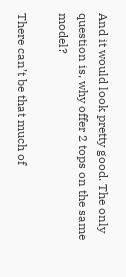And it would look pretty good. The only question is, why offer 2 tops on the same model?

There can’t be that much of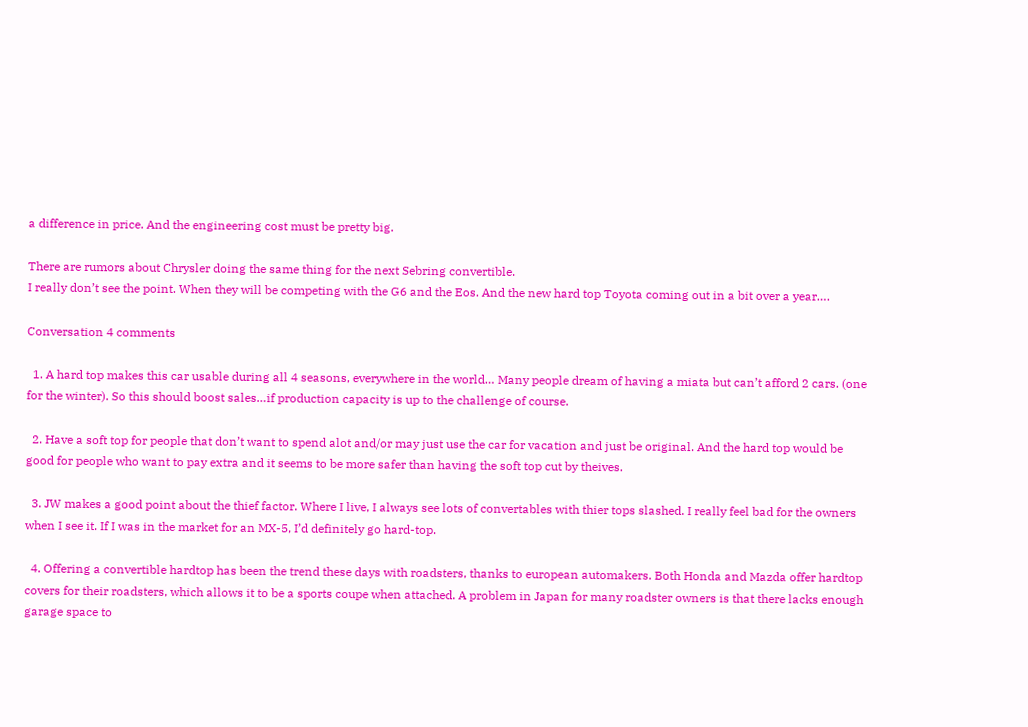a difference in price. And the engineering cost must be pretty big.

There are rumors about Chrysler doing the same thing for the next Sebring convertible.
I really don’t see the point. When they will be competing with the G6 and the Eos. And the new hard top Toyota coming out in a bit over a year….

Conversation 4 comments

  1. A hard top makes this car usable during all 4 seasons, everywhere in the world… Many people dream of having a miata but can’t afford 2 cars. (one for the winter). So this should boost sales…if production capacity is up to the challenge of course.

  2. Have a soft top for people that don’t want to spend alot and/or may just use the car for vacation and just be original. And the hard top would be good for people who want to pay extra and it seems to be more safer than having the soft top cut by theives.

  3. JW makes a good point about the thief factor. Where I live, I always see lots of convertables with thier tops slashed. I really feel bad for the owners when I see it. If I was in the market for an MX-5, I’d definitely go hard-top.

  4. Offering a convertible hardtop has been the trend these days with roadsters, thanks to european automakers. Both Honda and Mazda offer hardtop covers for their roadsters, which allows it to be a sports coupe when attached. A problem in Japan for many roadster owners is that there lacks enough garage space to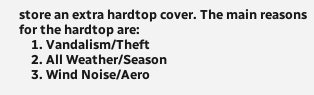store an extra hardtop cover. The main reasons for the hardtop are:
    1. Vandalism/Theft
    2. All Weather/Season
    3. Wind Noise/Aero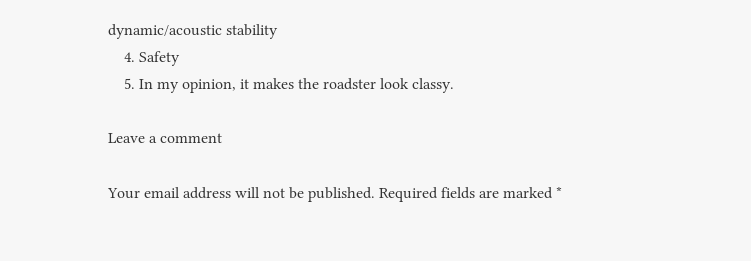dynamic/acoustic stability
    4. Safety
    5. In my opinion, it makes the roadster look classy.

Leave a comment

Your email address will not be published. Required fields are marked *